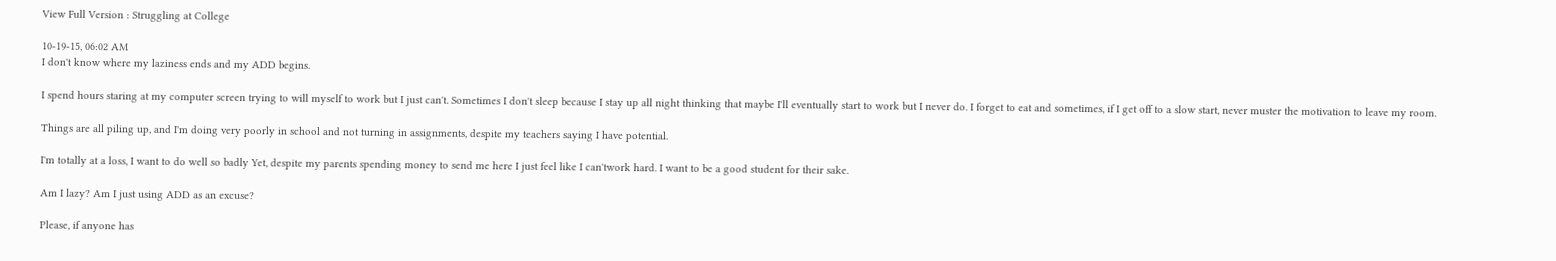View Full Version : Struggling at College

10-19-15, 06:02 AM
I don't know where my laziness ends and my ADD begins.

I spend hours staring at my computer screen trying to will myself to work but I just can't. Sometimes I don't sleep because I stay up all night thinking that maybe I'll eventually start to work but I never do. I forget to eat and sometimes, if I get off to a slow start, never muster the motivation to leave my room.

Things are all piling up, and I'm doing very poorly in school and not turning in assignments, despite my teachers saying I have potential.

I'm totally at a loss, I want to do well so badly Yet, despite my parents spending money to send me here I just feel like I can'twork hard. I want to be a good student for their sake.

Am I lazy? Am I just using ADD as an excuse?

Please, if anyone has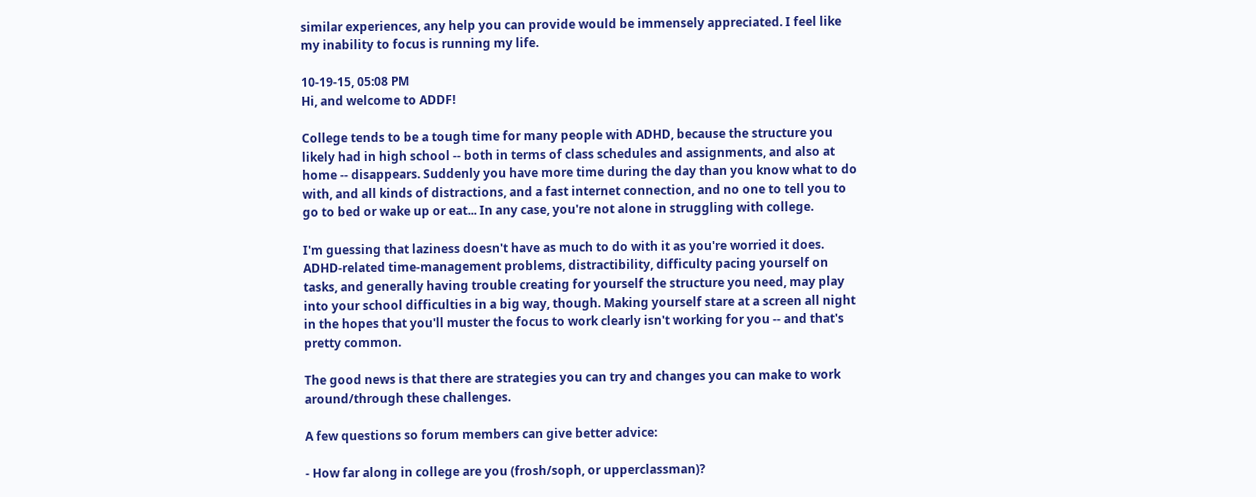similar experiences, any help you can provide would be immensely appreciated. I feel like my inability to focus is running my life.

10-19-15, 05:08 PM
Hi, and welcome to ADDF!

College tends to be a tough time for many people with ADHD, because the structure you likely had in high school -- both in terms of class schedules and assignments, and also at home -- disappears. Suddenly you have more time during the day than you know what to do with, and all kinds of distractions, and a fast internet connection, and no one to tell you to go to bed or wake up or eat... In any case, you're not alone in struggling with college.

I'm guessing that laziness doesn't have as much to do with it as you're worried it does. ADHD-related time-management problems, distractibility, difficulty pacing yourself on tasks, and generally having trouble creating for yourself the structure you need, may play into your school difficulties in a big way, though. Making yourself stare at a screen all night in the hopes that you'll muster the focus to work clearly isn't working for you -- and that's pretty common.

The good news is that there are strategies you can try and changes you can make to work around/through these challenges.

A few questions so forum members can give better advice:

- How far along in college are you (frosh/soph, or upperclassman)?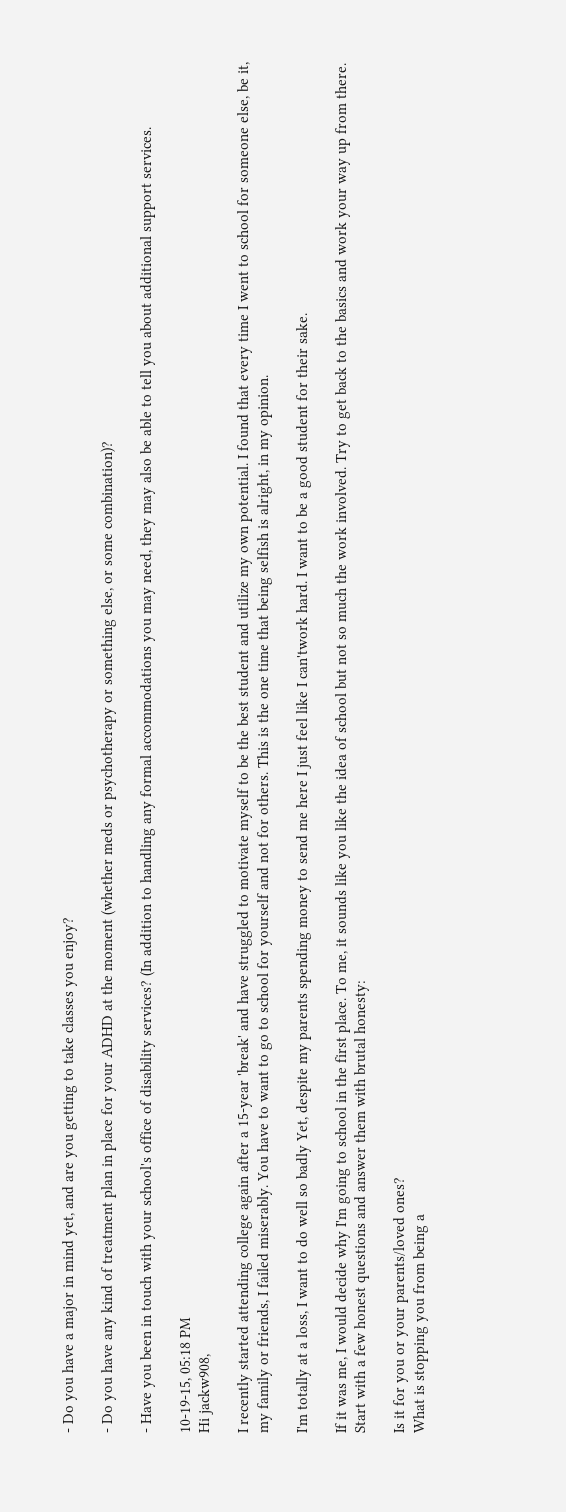- Do you have a major in mind yet, and are you getting to take classes you enjoy?

- Do you have any kind of treatment plan in place for your ADHD at the moment (whether meds or psychotherapy or something else, or some combination)?

- Have you been in touch with your school's office of disability services? (In addition to handling any formal accommodations you may need, they may also be able to tell you about additional support services.

10-19-15, 05:18 PM
Hi jackw908,

I recently started attending college again after a 15-year 'break' and have struggled to motivate myself to be the best student and utilize my own potential. I found that every time I went to school for someone else, be it, my family or friends, I failed miserably. You have to want to go to school for yourself and not for others. This is the one time that being selfish is alright, in my opinion.

I'm totally at a loss, I want to do well so badly Yet, despite my parents spending money to send me here I just feel like I can'twork hard. I want to be a good student for their sake.

If it was me, I would decide why I'm going to school in the first place. To me, it sounds like you like the idea of school but not so much the work involved. Try to get back to the basics and work your way up from there.
Start with a few honest questions and answer them with brutal honesty:

Is it for you or your parents/loved ones?
What is stopping you from being a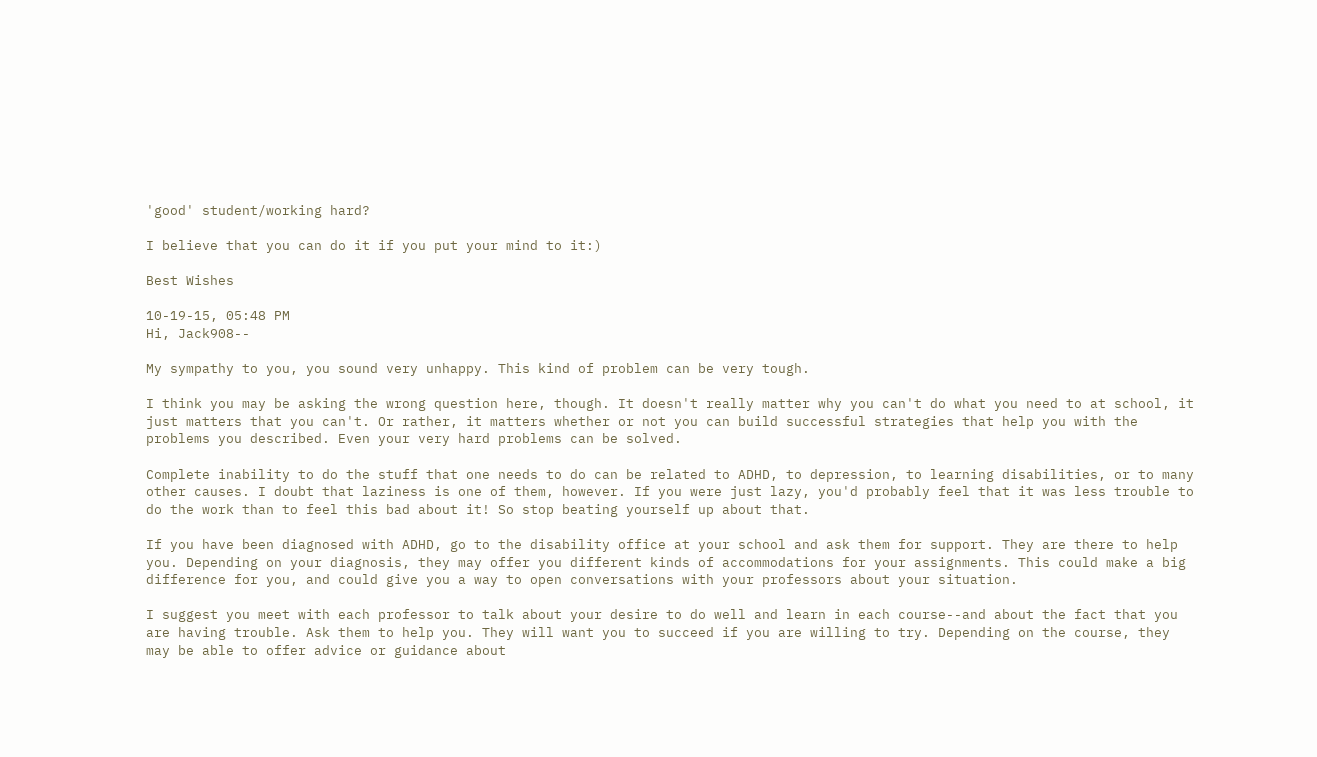'good' student/working hard?

I believe that you can do it if you put your mind to it:)

Best Wishes

10-19-15, 05:48 PM
Hi, Jack908--

My sympathy to you, you sound very unhappy. This kind of problem can be very tough.

I think you may be asking the wrong question here, though. It doesn't really matter why you can't do what you need to at school, it just matters that you can't. Or rather, it matters whether or not you can build successful strategies that help you with the problems you described. Even your very hard problems can be solved.

Complete inability to do the stuff that one needs to do can be related to ADHD, to depression, to learning disabilities, or to many other causes. I doubt that laziness is one of them, however. If you were just lazy, you'd probably feel that it was less trouble to do the work than to feel this bad about it! So stop beating yourself up about that.

If you have been diagnosed with ADHD, go to the disability office at your school and ask them for support. They are there to help you. Depending on your diagnosis, they may offer you different kinds of accommodations for your assignments. This could make a big difference for you, and could give you a way to open conversations with your professors about your situation.

I suggest you meet with each professor to talk about your desire to do well and learn in each course--and about the fact that you are having trouble. Ask them to help you. They will want you to succeed if you are willing to try. Depending on the course, they may be able to offer advice or guidance about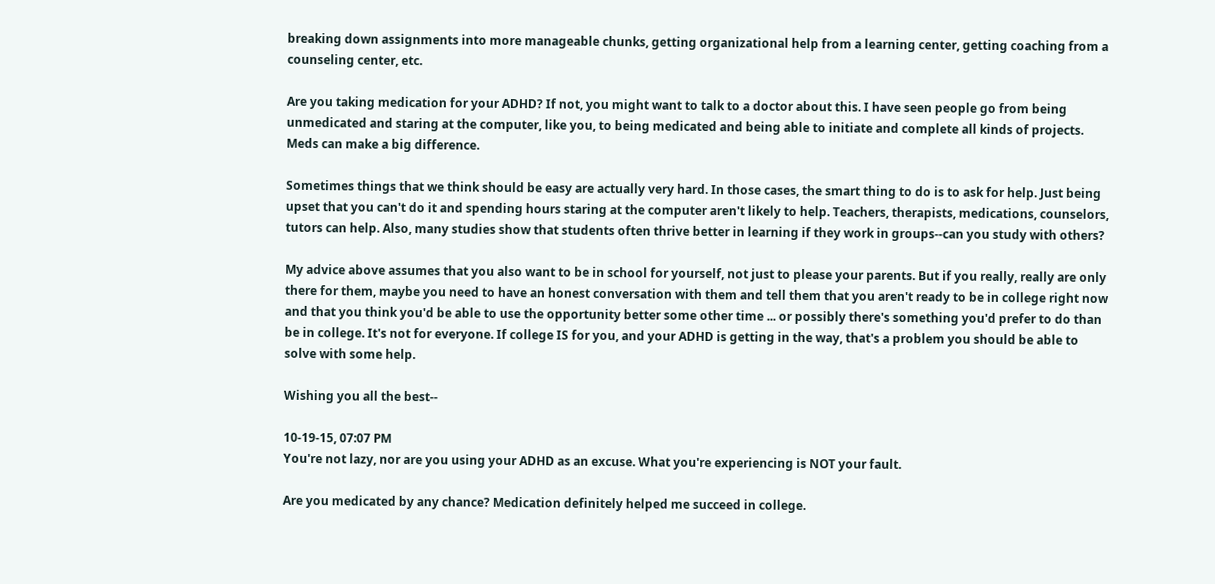breaking down assignments into more manageable chunks, getting organizational help from a learning center, getting coaching from a counseling center, etc.

Are you taking medication for your ADHD? If not, you might want to talk to a doctor about this. I have seen people go from being unmedicated and staring at the computer, like you, to being medicated and being able to initiate and complete all kinds of projects. Meds can make a big difference.

Sometimes things that we think should be easy are actually very hard. In those cases, the smart thing to do is to ask for help. Just being upset that you can't do it and spending hours staring at the computer aren't likely to help. Teachers, therapists, medications, counselors, tutors can help. Also, many studies show that students often thrive better in learning if they work in groups--can you study with others?

My advice above assumes that you also want to be in school for yourself, not just to please your parents. But if you really, really are only there for them, maybe you need to have an honest conversation with them and tell them that you aren't ready to be in college right now and that you think you'd be able to use the opportunity better some other time ... or possibly there's something you'd prefer to do than be in college. It's not for everyone. If college IS for you, and your ADHD is getting in the way, that's a problem you should be able to solve with some help.

Wishing you all the best--

10-19-15, 07:07 PM
You're not lazy, nor are you using your ADHD as an excuse. What you're experiencing is NOT your fault.

Are you medicated by any chance? Medication definitely helped me succeed in college.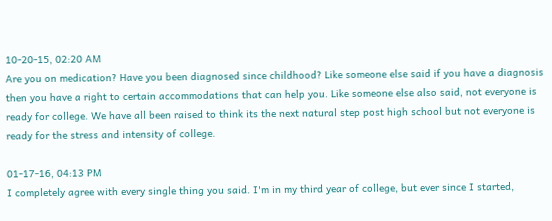10-20-15, 02:20 AM
Are you on medication? Have you been diagnosed since childhood? Like someone else said if you have a diagnosis then you have a right to certain accommodations that can help you. Like someone else also said, not everyone is ready for college. We have all been raised to think its the next natural step post high school but not everyone is ready for the stress and intensity of college.

01-17-16, 04:13 PM
I completely agree with every single thing you said. I'm in my third year of college, but ever since I started,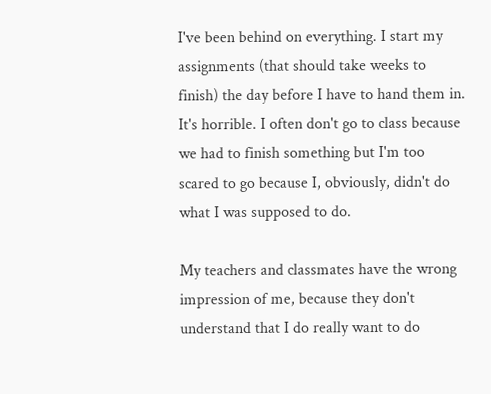I've been behind on everything. I start my assignments (that should take weeks to finish) the day before I have to hand them in. It's horrible. I often don't go to class because we had to finish something but I'm too scared to go because I, obviously, didn't do what I was supposed to do.

My teachers and classmates have the wrong impression of me, because they don't understand that I do really want to do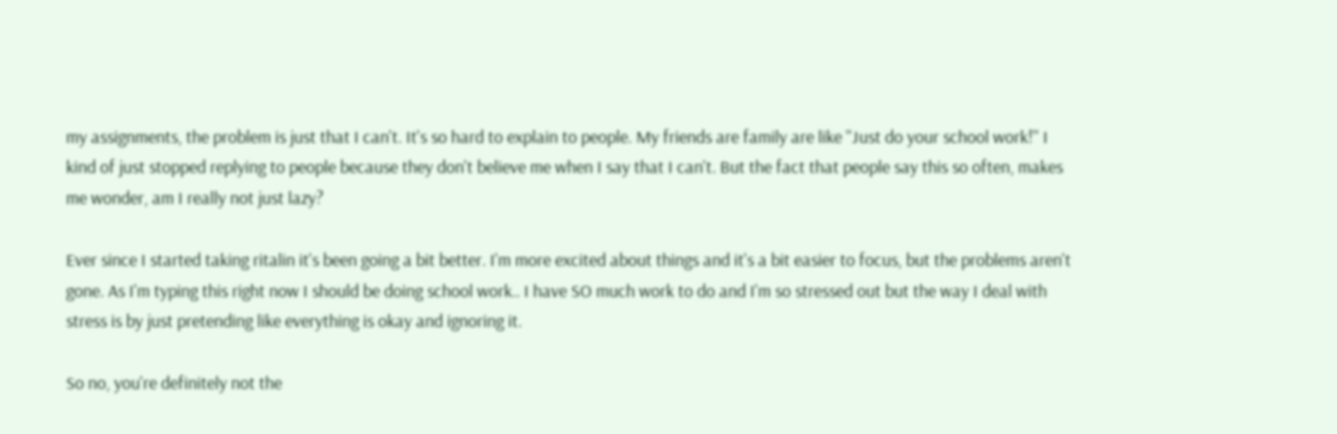my assignments, the problem is just that I can't. It's so hard to explain to people. My friends are family are like ''Just do your school work!'' I kind of just stopped replying to people because they don't believe me when I say that I can't. But the fact that people say this so often, makes me wonder, am I really not just lazy?

Ever since I started taking ritalin it's been going a bit better. I'm more excited about things and it's a bit easier to focus, but the problems aren't gone. As I'm typing this right now I should be doing school work.. I have SO much work to do and I'm so stressed out but the way I deal with stress is by just pretending like everything is okay and ignoring it.

So no, you're definitely not the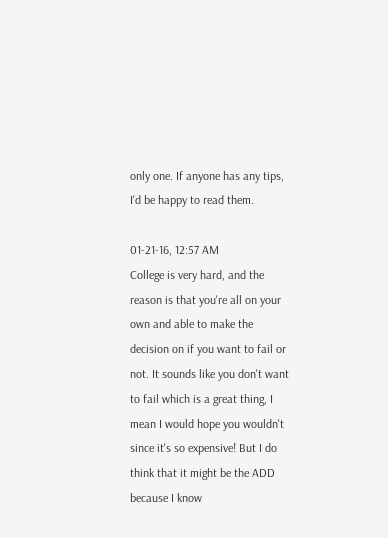only one. If anyone has any tips, I'd be happy to read them.

01-21-16, 12:57 AM
College is very hard, and the reason is that you're all on your own and able to make the decision on if you want to fail or not. It sounds like you don't want to fail which is a great thing, I mean I would hope you wouldn't since it's so expensive! But I do think that it might be the ADD because I know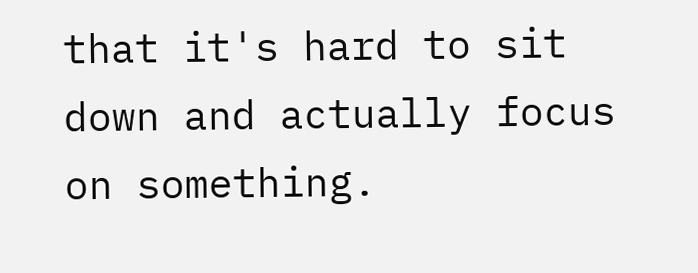that it's hard to sit down and actually focus on something.